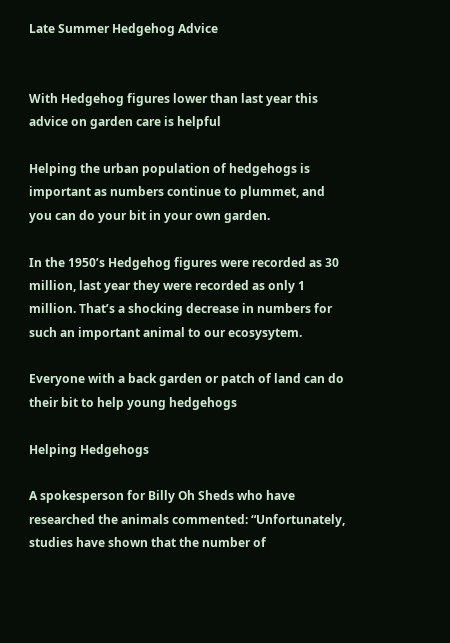Late Summer Hedgehog Advice


With Hedgehog figures lower than last year this advice on garden care is helpful

Helping the urban population of hedgehogs is important as numbers continue to plummet, and you can do your bit in your own garden.

In the 1950’s Hedgehog figures were recorded as 30 million, last year they were recorded as only 1 million. That’s a shocking decrease in numbers for such an important animal to our ecosysytem.

Everyone with a back garden or patch of land can do their bit to help young hedgehogs

Helping Hedgehogs

A spokesperson for Billy Oh Sheds who have researched the animals commented: “Unfortunately, studies have shown that the number of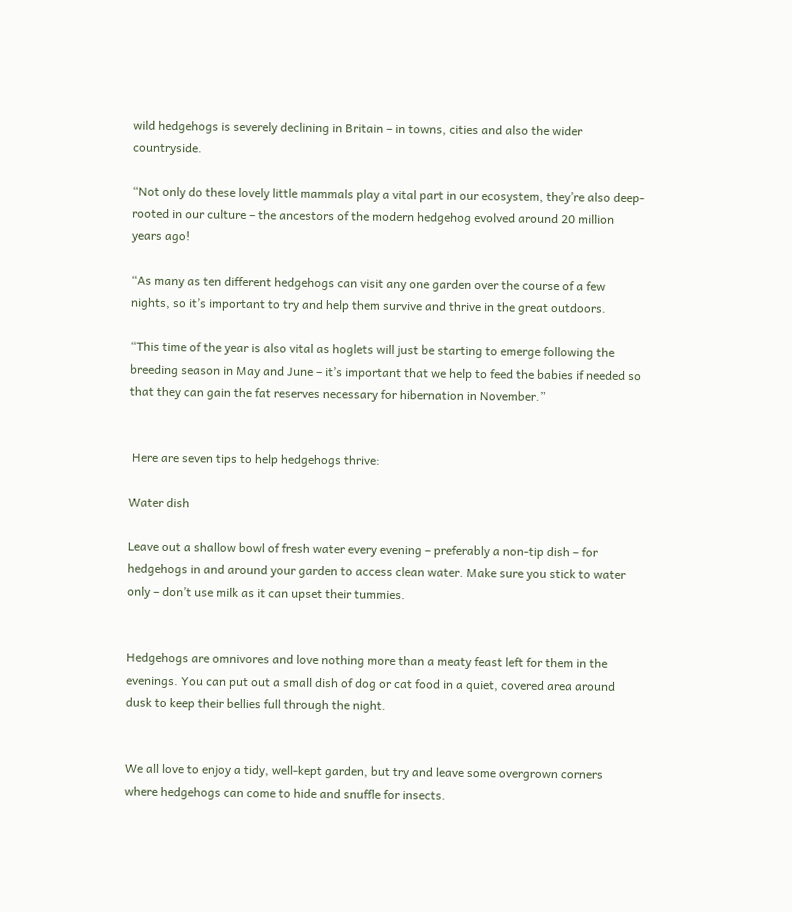wild hedgehogs is severely declining in Britain – in towns, cities and also the wider countryside.

“Not only do these lovely little mammals play a vital part in our ecosystem, they’re also deep-rooted in our culture – the ancestors of the modern hedgehog evolved around 20 million years ago!

“As many as ten different hedgehogs can visit any one garden over the course of a few nights, so it’s important to try and help them survive and thrive in the great outdoors.

“This time of the year is also vital as hoglets will just be starting to emerge following the breeding season in May and June – it’s important that we help to feed the babies if needed so that they can gain the fat reserves necessary for hibernation in November.”


 Here are seven tips to help hedgehogs thrive:

Water dish

Leave out a shallow bowl of fresh water every evening – preferably a non-tip dish – for hedgehogs in and around your garden to access clean water. Make sure you stick to water only – don’t use milk as it can upset their tummies.


Hedgehogs are omnivores and love nothing more than a meaty feast left for them in the evenings. You can put out a small dish of dog or cat food in a quiet, covered area around dusk to keep their bellies full through the night.


We all love to enjoy a tidy, well-kept garden, but try and leave some overgrown corners where hedgehogs can come to hide and snuffle for insects.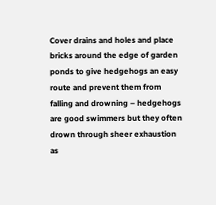Cover drains and holes and place bricks around the edge of garden ponds to give hedgehogs an easy route and prevent them from falling and drowning – hedgehogs are good swimmers but they often drown through sheer exhaustion as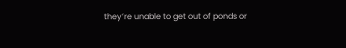they’re unable to get out of ponds or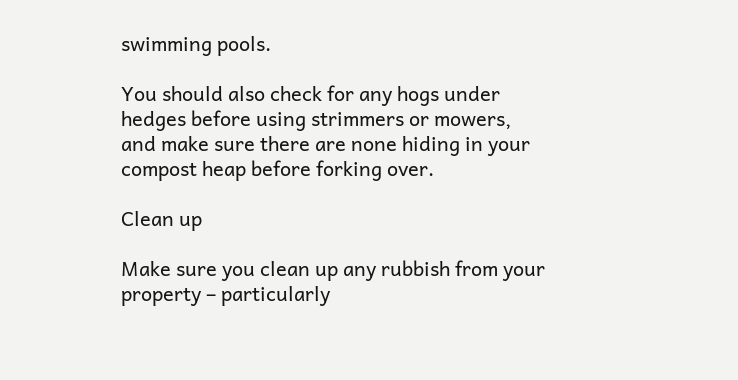swimming pools.

You should also check for any hogs under hedges before using strimmers or mowers, and make sure there are none hiding in your compost heap before forking over.

Clean up

Make sure you clean up any rubbish from your property – particularly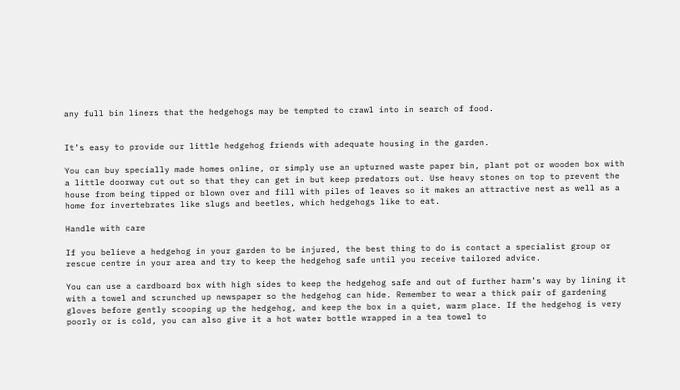any full bin liners that the hedgehogs may be tempted to crawl into in search of food.


It’s easy to provide our little hedgehog friends with adequate housing in the garden.

You can buy specially made homes online, or simply use an upturned waste paper bin, plant pot or wooden box with a little doorway cut out so that they can get in but keep predators out. Use heavy stones on top to prevent the house from being tipped or blown over and fill with piles of leaves so it makes an attractive nest as well as a home for invertebrates like slugs and beetles, which hedgehogs like to eat.

Handle with care

If you believe a hedgehog in your garden to be injured, the best thing to do is contact a specialist group or rescue centre in your area and try to keep the hedgehog safe until you receive tailored advice.

You can use a cardboard box with high sides to keep the hedgehog safe and out of further harm’s way by lining it with a towel and scrunched up newspaper so the hedgehog can hide. Remember to wear a thick pair of gardening gloves before gently scooping up the hedgehog, and keep the box in a quiet, warm place. If the hedgehog is very poorly or is cold, you can also give it a hot water bottle wrapped in a tea towel to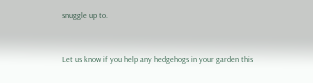snuggle up to.


Let us know if you help any hedgehogs in your garden this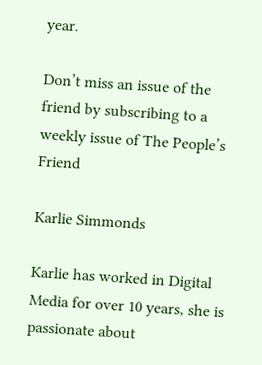year.

Don’t miss an issue of the friend by subscribing to a weekly issue of The People’s Friend

Karlie Simmonds

Karlie has worked in Digital Media for over 10 years, she is passionate about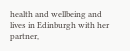health and wellbeing and lives in Edinburgh with her partner,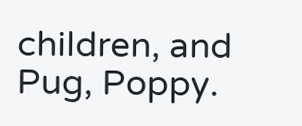children, and Pug, Poppy.